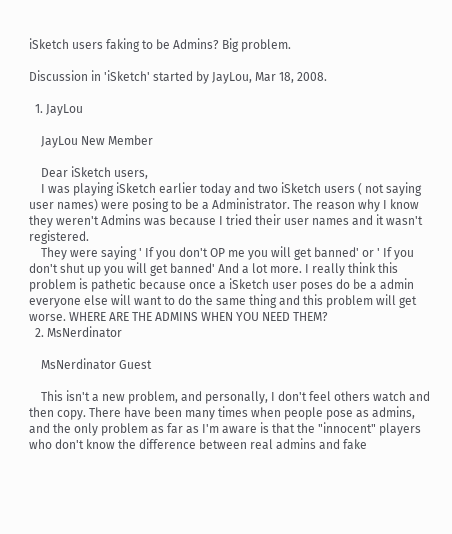iSketch users faking to be Admins? Big problem.

Discussion in 'iSketch' started by JayLou, Mar 18, 2008.

  1. JayLou

    JayLou New Member

    Dear iSketch users,
    I was playing iSketch earlier today and two iSketch users ( not saying user names) were posing to be a Administrator. The reason why I know they weren't Admins was because I tried their user names and it wasn't registered.
    They were saying ' If you don't OP me you will get banned' or ' If you don't shut up you will get banned' And a lot more. I really think this problem is pathetic because once a iSketch user poses do be a admin everyone else will want to do the same thing and this problem will get worse. WHERE ARE THE ADMINS WHEN YOU NEED THEM?
  2. MsNerdinator

    MsNerdinator Guest

    This isn't a new problem, and personally, I don't feel others watch and then copy. There have been many times when people pose as admins, and the only problem as far as I'm aware is that the "innocent" players who don't know the difference between real admins and fake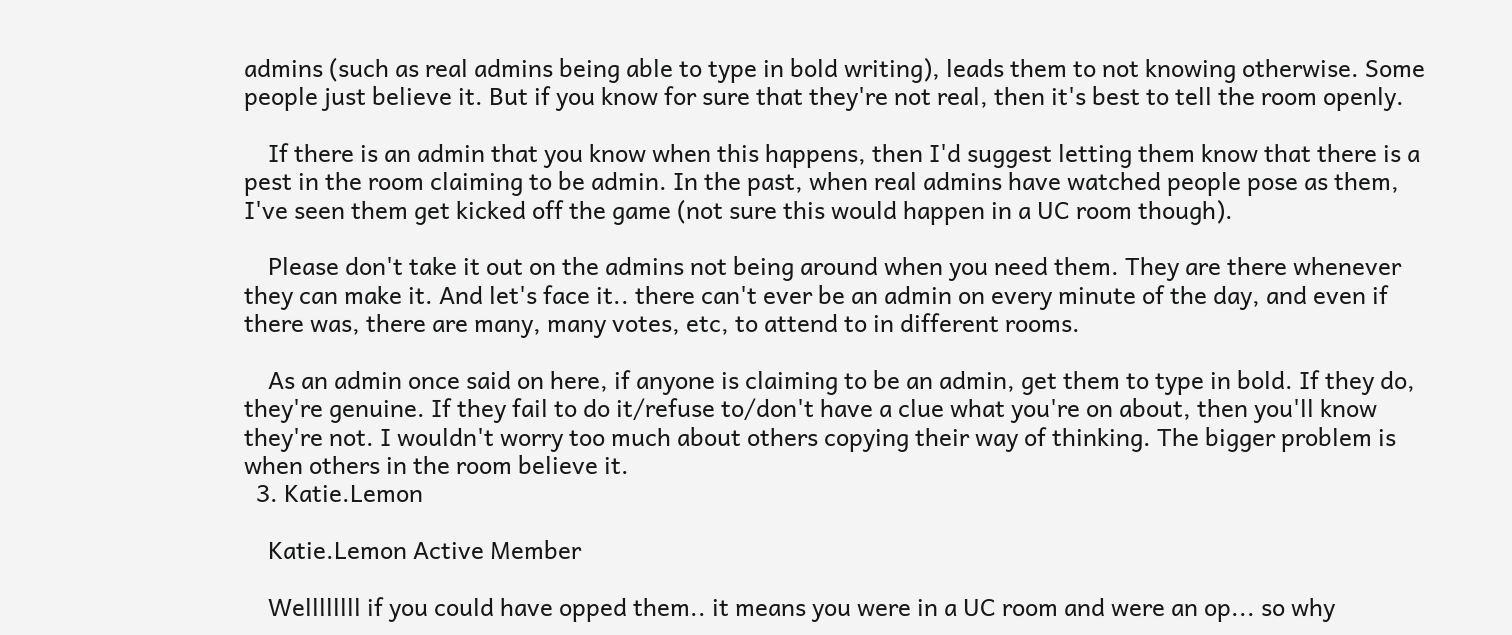admins (such as real admins being able to type in bold writing), leads them to not knowing otherwise. Some people just believe it. But if you know for sure that they're not real, then it's best to tell the room openly.

    If there is an admin that you know when this happens, then I'd suggest letting them know that there is a pest in the room claiming to be admin. In the past, when real admins have watched people pose as them, I've seen them get kicked off the game (not sure this would happen in a UC room though).

    Please don't take it out on the admins not being around when you need them. They are there whenever they can make it. And let's face it.. there can't ever be an admin on every minute of the day, and even if there was, there are many, many votes, etc, to attend to in different rooms.

    As an admin once said on here, if anyone is claiming to be an admin, get them to type in bold. If they do, they're genuine. If they fail to do it/refuse to/don't have a clue what you're on about, then you'll know they're not. I wouldn't worry too much about others copying their way of thinking. The bigger problem is when others in the room believe it.
  3. Katie.Lemon

    Katie.Lemon Active Member

    Wellllllll if you could have opped them.. it means you were in a UC room and were an op... so why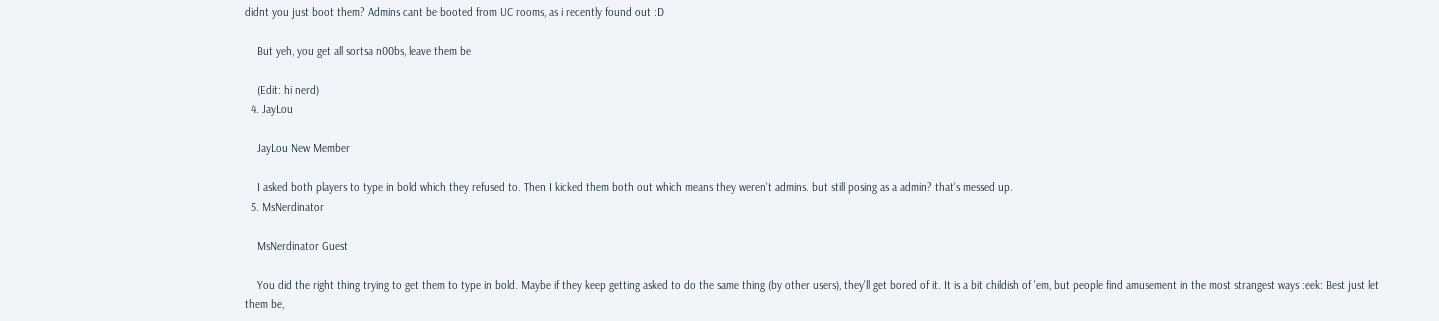didnt you just boot them? Admins cant be booted from UC rooms, as i recently found out :D

    But yeh, you get all sortsa n00bs, leave them be

    (Edit: hi nerd)
  4. JayLou

    JayLou New Member

    I asked both players to type in bold which they refused to. Then I kicked them both out which means they weren't admins. but still posing as a admin? that's messed up.
  5. MsNerdinator

    MsNerdinator Guest

    You did the right thing trying to get them to type in bold. Maybe if they keep getting asked to do the same thing (by other users), they'll get bored of it. It is a bit childish of 'em, but people find amusement in the most strangest ways :eek: Best just let them be,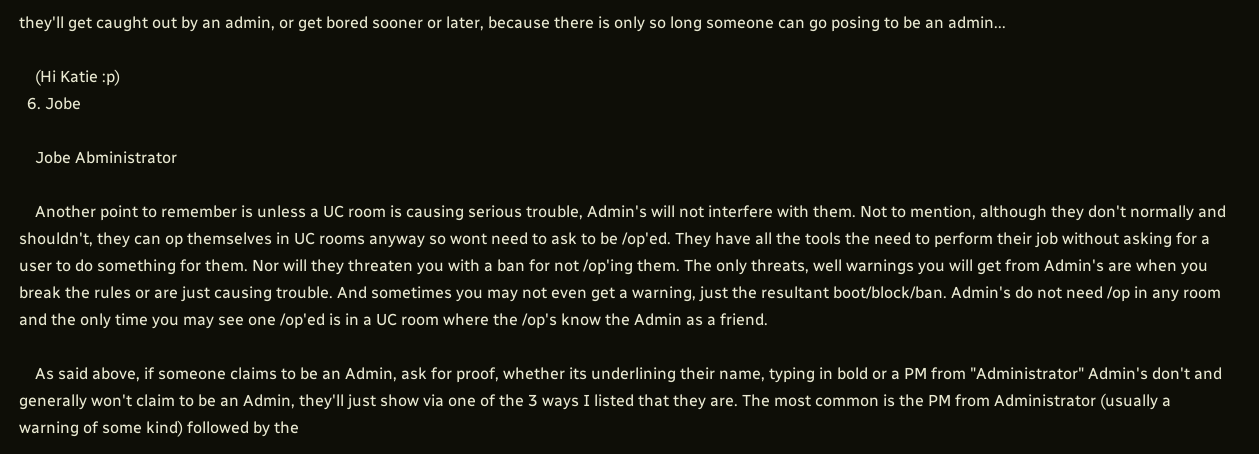they'll get caught out by an admin, or get bored sooner or later, because there is only so long someone can go posing to be an admin...

    (Hi Katie :p)
  6. Jobe

    Jobe Abministrator

    Another point to remember is unless a UC room is causing serious trouble, Admin's will not interfere with them. Not to mention, although they don't normally and shouldn't, they can op themselves in UC rooms anyway so wont need to ask to be /op'ed. They have all the tools the need to perform their job without asking for a user to do something for them. Nor will they threaten you with a ban for not /op'ing them. The only threats, well warnings you will get from Admin's are when you break the rules or are just causing trouble. And sometimes you may not even get a warning, just the resultant boot/block/ban. Admin's do not need /op in any room and the only time you may see one /op'ed is in a UC room where the /op's know the Admin as a friend.

    As said above, if someone claims to be an Admin, ask for proof, whether its underlining their name, typing in bold or a PM from "Administrator" Admin's don't and generally won't claim to be an Admin, they'll just show via one of the 3 ways I listed that they are. The most common is the PM from Administrator (usually a warning of some kind) followed by the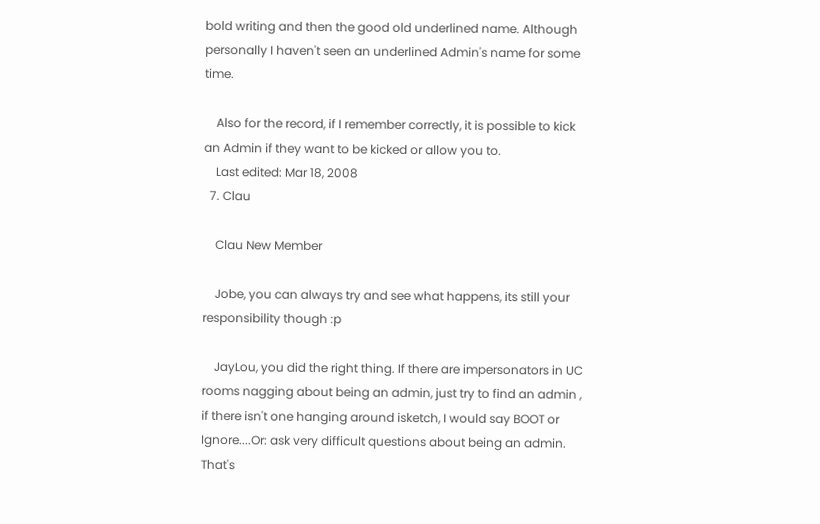bold writing and then the good old underlined name. Although personally I haven't seen an underlined Admin's name for some time.

    Also for the record, if I remember correctly, it is possible to kick an Admin if they want to be kicked or allow you to.
    Last edited: Mar 18, 2008
  7. Clau

    Clau New Member

    Jobe, you can always try and see what happens, its still your responsibility though :p

    JayLou, you did the right thing. If there are impersonators in UC rooms nagging about being an admin, just try to find an admin , if there isn't one hanging around isketch, I would say BOOT or Ignore....Or: ask very difficult questions about being an admin. That's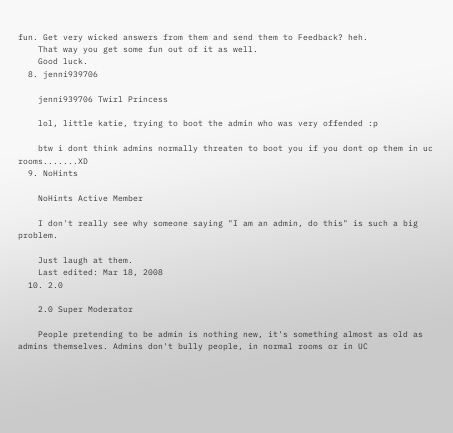fun. Get very wicked answers from them and send them to Feedback? heh.
    That way you get some fun out of it as well.
    Good luck.
  8. jenni939706

    jenni939706 Twirl Princess

    lol, little katie, trying to boot the admin who was very offended :p

    btw i dont think admins normally threaten to boot you if you dont op them in uc rooms.......XD
  9. NoHints

    NoHints Active Member

    I don't really see why someone saying "I am an admin, do this" is such a big problem.

    Just laugh at them.
    Last edited: Mar 18, 2008
  10. 2.0

    2.0 Super Moderator

    People pretending to be admin is nothing new, it's something almost as old as admins themselves. Admins don't bully people, in normal rooms or in UC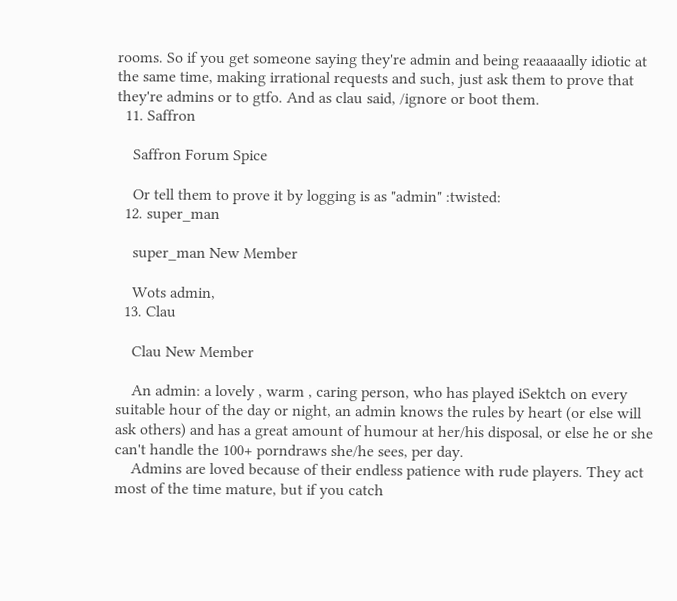rooms. So if you get someone saying they're admin and being reaaaaally idiotic at the same time, making irrational requests and such, just ask them to prove that they're admins or to gtfo. And as clau said, /ignore or boot them.
  11. Saffron

    Saffron Forum Spice

    Or tell them to prove it by logging is as "admin" :twisted:
  12. super_man

    super_man New Member

    Wots admin,
  13. Clau

    Clau New Member

    An admin: a lovely , warm , caring person, who has played iSektch on every suitable hour of the day or night, an admin knows the rules by heart (or else will ask others) and has a great amount of humour at her/his disposal, or else he or she can't handle the 100+ porndraws she/he sees, per day.
    Admins are loved because of their endless patience with rude players. They act most of the time mature, but if you catch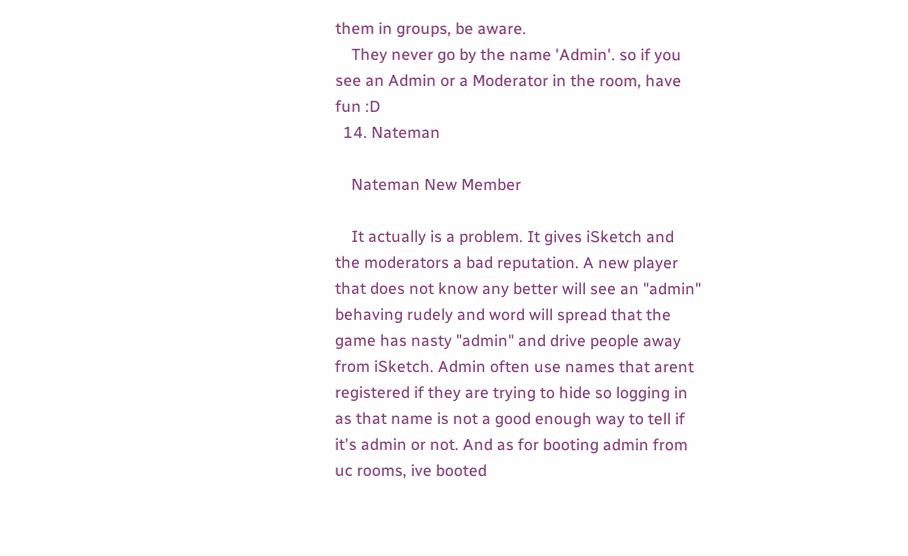them in groups, be aware.
    They never go by the name 'Admin'. so if you see an Admin or a Moderator in the room, have fun :D
  14. Nateman

    Nateman New Member

    It actually is a problem. It gives iSketch and the moderators a bad reputation. A new player that does not know any better will see an "admin" behaving rudely and word will spread that the game has nasty "admin" and drive people away from iSketch. Admin often use names that arent registered if they are trying to hide so logging in as that name is not a good enough way to tell if it's admin or not. And as for booting admin from uc rooms, ive booted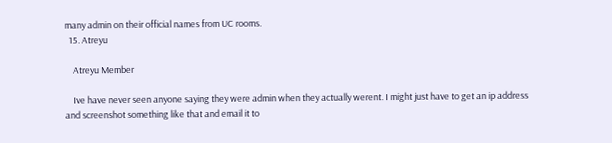many admin on their official names from UC rooms.
  15. Atreyu

    Atreyu Member

    Ive have never seen anyone saying they were admin when they actually werent. I might just have to get an ip address and screenshot something like that and email it to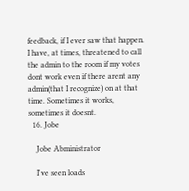feedback, if I ever saw that happen. I have, at times, threatened to call the admin to the room if my votes dont work even if there arent any admin(that I recognize) on at that time. Sometimes it works, sometimes it doesnt.
  16. Jobe

    Jobe Abministrator

    I've seen loads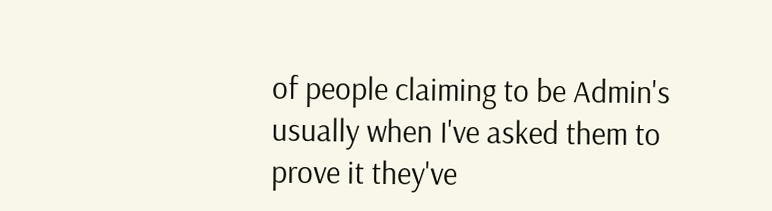of people claiming to be Admin's usually when I've asked them to prove it they've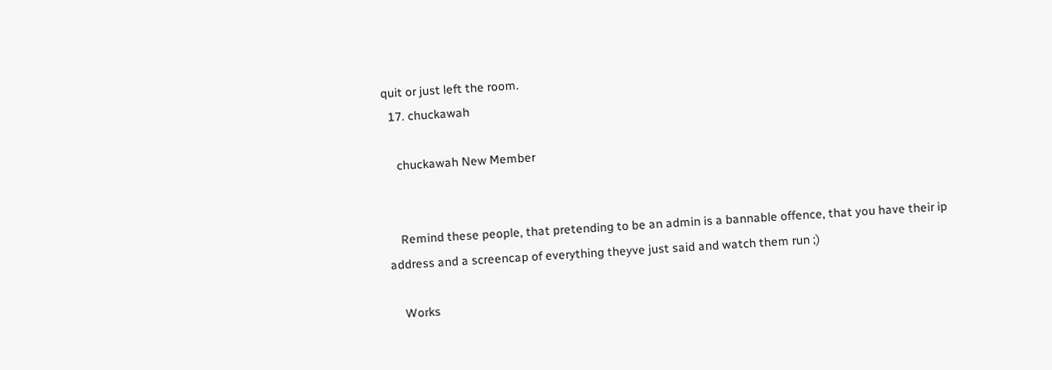quit or just left the room.
  17. chuckawah

    chuckawah New Member


    Remind these people, that pretending to be an admin is a bannable offence, that you have their ip address and a screencap of everything theyve just said and watch them run ;)

    Works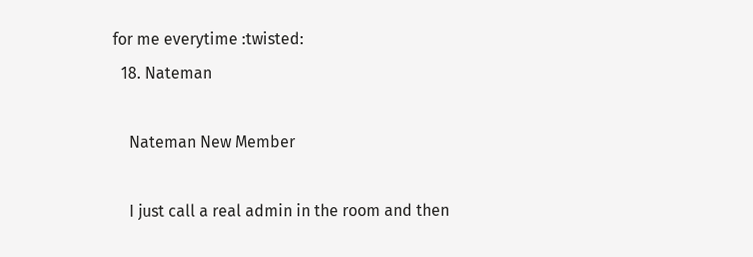for me everytime :twisted:
  18. Nateman

    Nateman New Member

    I just call a real admin in the room and then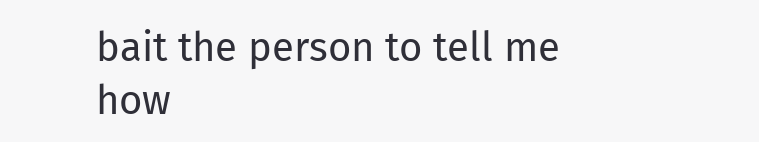bait the person to tell me how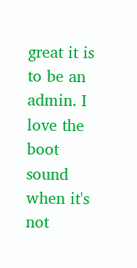great it is to be an admin. I love the boot sound when it's not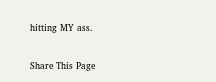hitting MY ass.

Share This Page